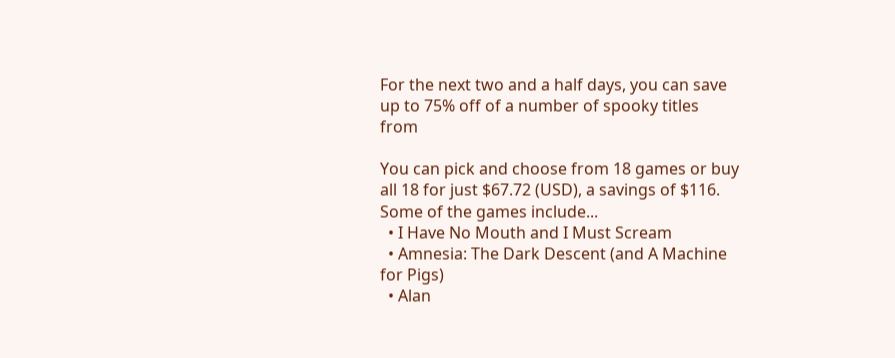For the next two and a half days, you can save up to 75% off of a number of spooky titles from

You can pick and choose from 18 games or buy all 18 for just $67.72 (USD), a savings of $116. Some of the games include...
  • I Have No Mouth and I Must Scream
  • Amnesia: The Dark Descent (and A Machine for Pigs)
  • Alan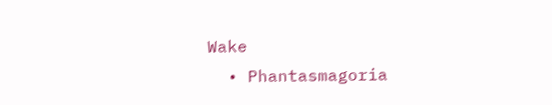Wake
  • Phantasmagoria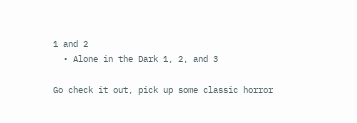1 and 2
  • Alone in the Dark 1, 2, and 3

Go check it out, pick up some classic horror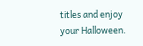titles and enjoy your Halloween.